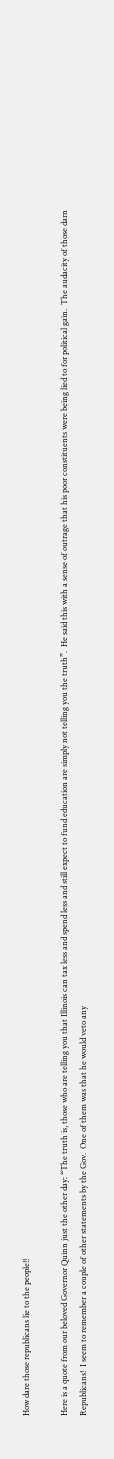How dare those republicans lie to the people!!

Here is a quote from our beloved Governor Quinn just the other day: “The truth is, those who are telling you that Illinois can tax less and spend less and still expect to fund education are simply not telling you the truth”.  He said this with a sense of outrage that his poor constituents were being lied to for political gain.  The audacity of those darn Republicans!  I seem to remember a couple of other statements by the Gov.  One of them was that he would veto any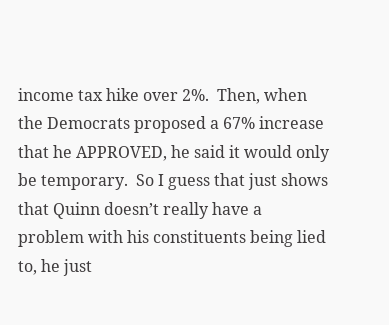income tax hike over 2%.  Then, when the Democrats proposed a 67% increase that he APPROVED, he said it would only be temporary.  So I guess that just shows that Quinn doesn’t really have a problem with his constituents being lied to, he just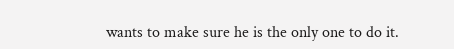wants to make sure he is the only one to do it.